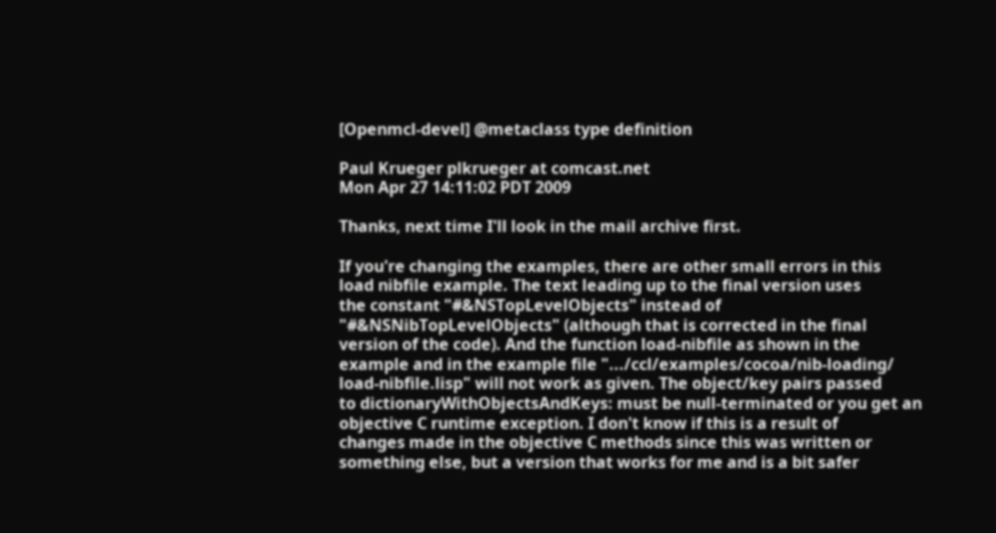[Openmcl-devel] @metaclass type definition

Paul Krueger plkrueger at comcast.net
Mon Apr 27 14:11:02 PDT 2009

Thanks, next time I'll look in the mail archive first.

If you're changing the examples, there are other small errors in this
load nibfile example. The text leading up to the final version uses
the constant "#&NSTopLevelObjects" instead of
"#&NSNibTopLevelObjects" (although that is corrected in the final
version of the code). And the function load-nibfile as shown in the
example and in the example file ".../ccl/examples/cocoa/nib-loading/
load-nibfile.lisp" will not work as given. The object/key pairs passed
to dictionaryWithObjectsAndKeys: must be null-terminated or you get an
objective C runtime exception. I don't know if this is a result of
changes made in the objective C methods since this was written or
something else, but a version that works for me and is a bit safer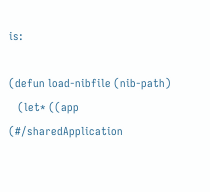is:

(defun load-nibfile (nib-path)
   (let* ((app (#/sharedApplication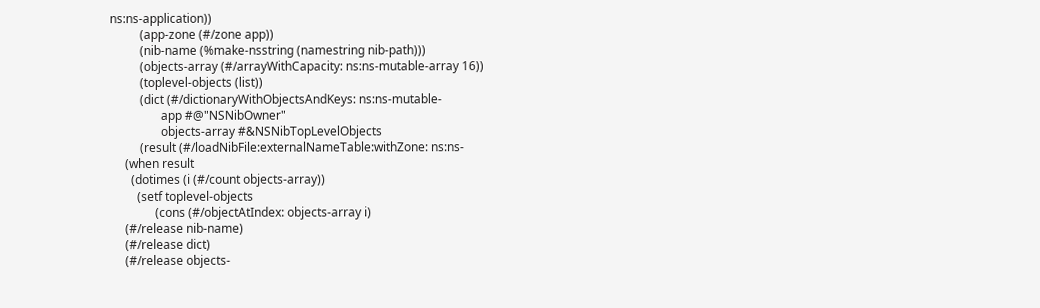ns:ns-application))
          (app-zone (#/zone app))
          (nib-name (%make-nsstring (namestring nib-path)))
          (objects-array (#/arrayWithCapacity: ns:ns-mutable-array 16))
          (toplevel-objects (list))
          (dict (#/dictionaryWithObjectsAndKeys: ns:ns-mutable-
                 app #@"NSNibOwner"
                 objects-array #&NSNibTopLevelObjects
          (result (#/loadNibFile:externalNameTable:withZone: ns:ns-
     (when result
       (dotimes (i (#/count objects-array))
         (setf toplevel-objects
               (cons (#/objectAtIndex: objects-array i)
     (#/release nib-name)
     (#/release dict)
     (#/release objects-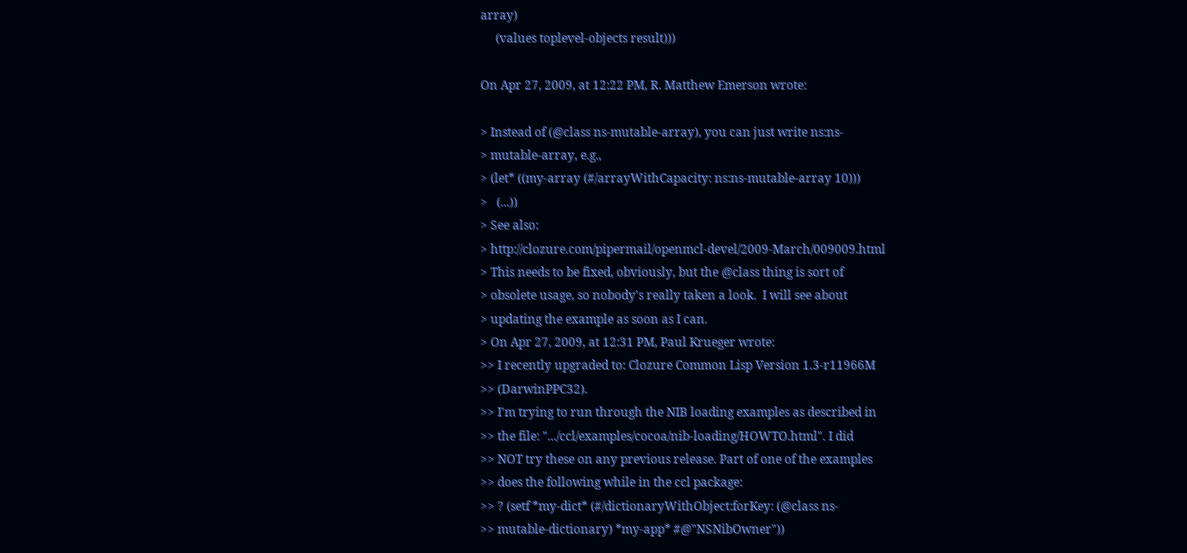array)
     (values toplevel-objects result)))

On Apr 27, 2009, at 12:22 PM, R. Matthew Emerson wrote:

> Instead of (@class ns-mutable-array), you can just write ns:ns-
> mutable-array, e.g.,
> (let* ((my-array (#/arrayWithCapacity: ns:ns-mutable-array 10)))
>   (...))
> See also:
> http://clozure.com/pipermail/openmcl-devel/2009-March/009009.html
> This needs to be fixed, obviously, but the @class thing is sort of
> obsolete usage, so nobody's really taken a look.  I will see about
> updating the example as soon as I can.
> On Apr 27, 2009, at 12:31 PM, Paul Krueger wrote:
>> I recently upgraded to: Clozure Common Lisp Version 1.3-r11966M
>> (DarwinPPC32).
>> I'm trying to run through the NIB loading examples as described in
>> the file: ".../ccl/examples/cocoa/nib-loading/HOWTO.html". I did
>> NOT try these on any previous release. Part of one of the examples
>> does the following while in the ccl package:
>> ? (setf *my-dict* (#/dictionaryWithObject:forKey: (@class ns-
>> mutable-dictionary) *my-app* #@"NSNibOwner"))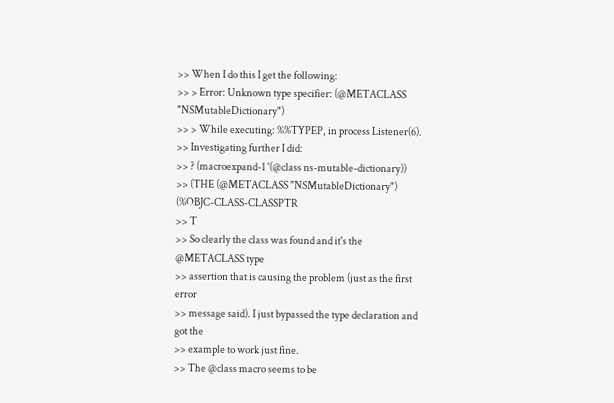>> When I do this I get the following:
>> > Error: Unknown type specifier: (@METACLASS "NSMutableDictionary")
>> > While executing: %%TYPEP, in process Listener(6).
>> Investigating further I did:
>> ? (macroexpand-1 '(@class ns-mutable-dictionary))
>> (THE (@METACLASS "NSMutableDictionary") (%OBJC-CLASS-CLASSPTR
>> T
>> So clearly the class was found and it's the @METACLASS type
>> assertion that is causing the problem (just as the first error
>> message said). I just bypassed the type declaration and got the
>> example to work just fine.
>> The @class macro seems to be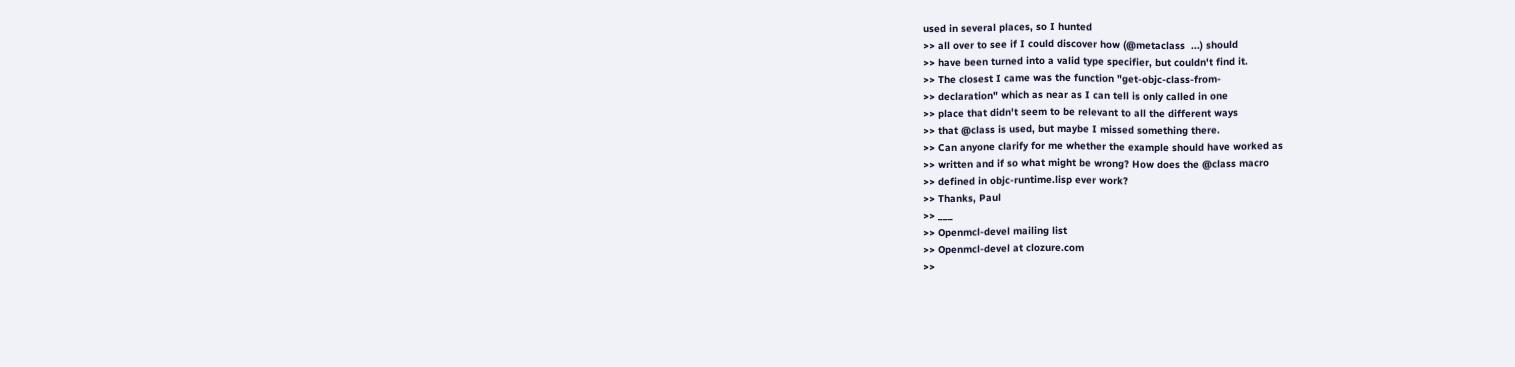used in several places, so I hunted
>> all over to see if I could discover how (@metaclass  ...) should
>> have been turned into a valid type specifier, but couldn't find it.
>> The closest I came was the function "get-objc-class-from-
>> declaration" which as near as I can tell is only called in one
>> place that didn't seem to be relevant to all the different ways
>> that @class is used, but maybe I missed something there.
>> Can anyone clarify for me whether the example should have worked as
>> written and if so what might be wrong? How does the @class macro
>> defined in objc-runtime.lisp ever work?
>> Thanks, Paul
>> ___
>> Openmcl-devel mailing list
>> Openmcl-devel at clozure.com
>>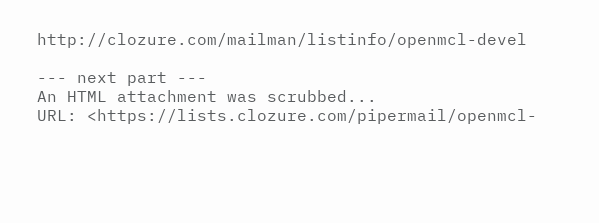http://clozure.com/mailman/listinfo/openmcl-devel

--- next part ---
An HTML attachment was scrubbed...
URL: <https://lists.clozure.com/pipermail/openmcl-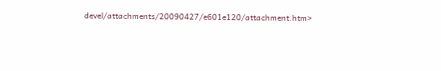devel/attachments/20090427/e601e120/attachment.htm>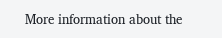More information about the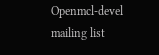Openmcl-devel mailing list